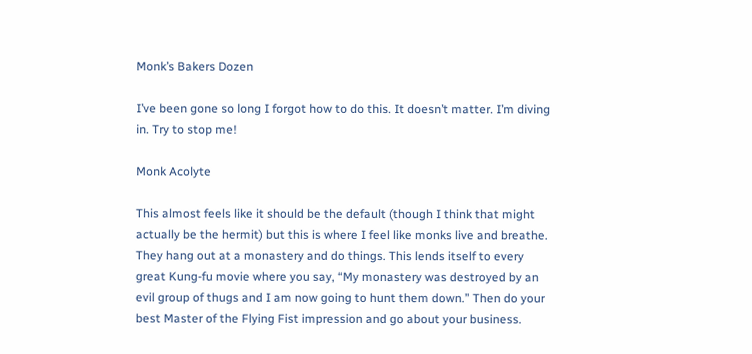Monk’s Bakers Dozen

I’ve been gone so long I forgot how to do this. It doesn’t matter. I’m diving in. Try to stop me!

Monk Acolyte

This almost feels like it should be the default (though I think that might actually be the hermit) but this is where I feel like monks live and breathe. They hang out at a monastery and do things. This lends itself to every great Kung-fu movie where you say, “My monastery was destroyed by an evil group of thugs and I am now going to hunt them down.” Then do your best Master of the Flying Fist impression and go about your business.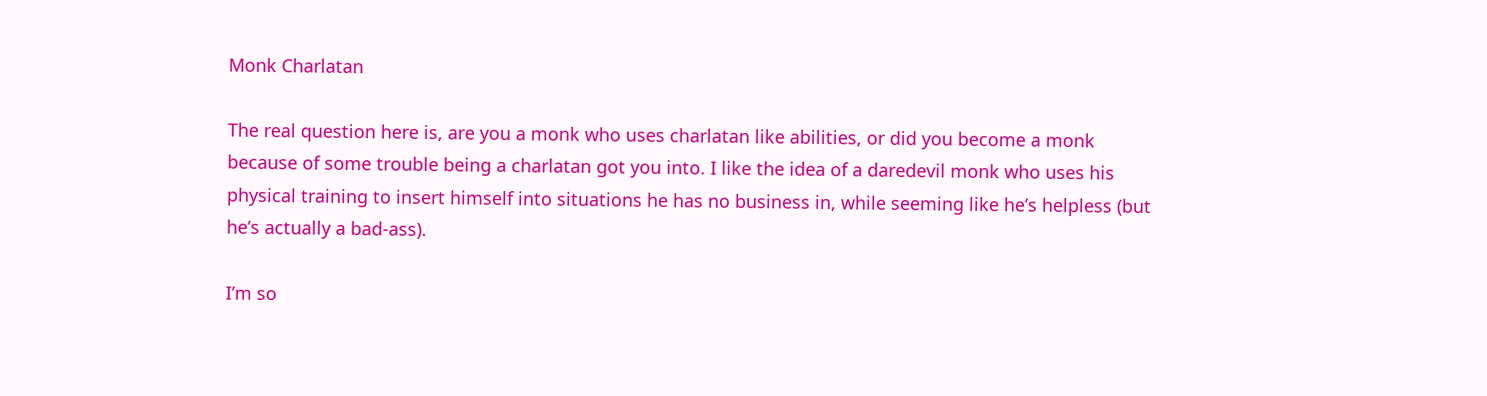Monk Charlatan

The real question here is, are you a monk who uses charlatan like abilities, or did you become a monk because of some trouble being a charlatan got you into. I like the idea of a daredevil monk who uses his physical training to insert himself into situations he has no business in, while seeming like he’s helpless (but he’s actually a bad-ass).

I’m so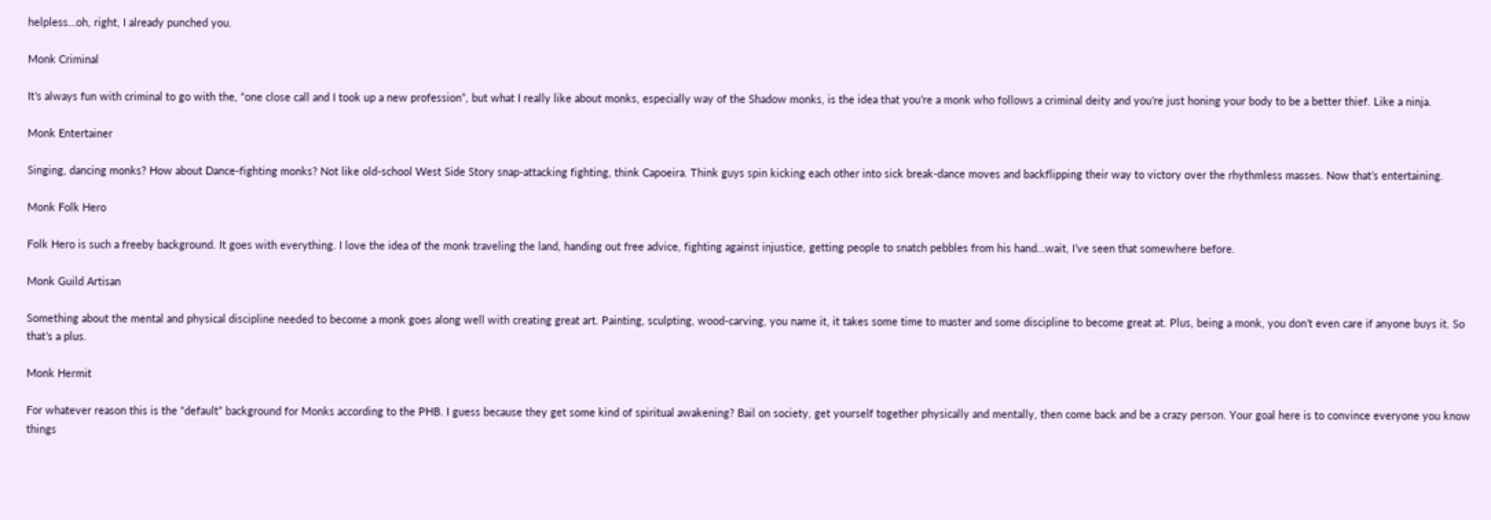helpless…oh, right, I already punched you.

Monk Criminal

It’s always fun with criminal to go with the, “one close call and I took up a new profession”, but what I really like about monks, especially way of the Shadow monks, is the idea that you’re a monk who follows a criminal deity and you’re just honing your body to be a better thief. Like a ninja.

Monk Entertainer

Singing, dancing monks? How about Dance-fighting monks? Not like old-school West Side Story snap-attacking fighting, think Capoeira. Think guys spin kicking each other into sick break-dance moves and backflipping their way to victory over the rhythmless masses. Now that’s entertaining.

Monk Folk Hero

Folk Hero is such a freeby background. It goes with everything. I love the idea of the monk traveling the land, handing out free advice, fighting against injustice, getting people to snatch pebbles from his hand…wait, I’ve seen that somewhere before.

Monk Guild Artisan

Something about the mental and physical discipline needed to become a monk goes along well with creating great art. Painting, sculpting, wood-carving, you name it, it takes some time to master and some discipline to become great at. Plus, being a monk, you don’t even care if anyone buys it. So that’s a plus.

Monk Hermit

For whatever reason this is the “default” background for Monks according to the PHB. I guess because they get some kind of spiritual awakening? Bail on society, get yourself together physically and mentally, then come back and be a crazy person. Your goal here is to convince everyone you know things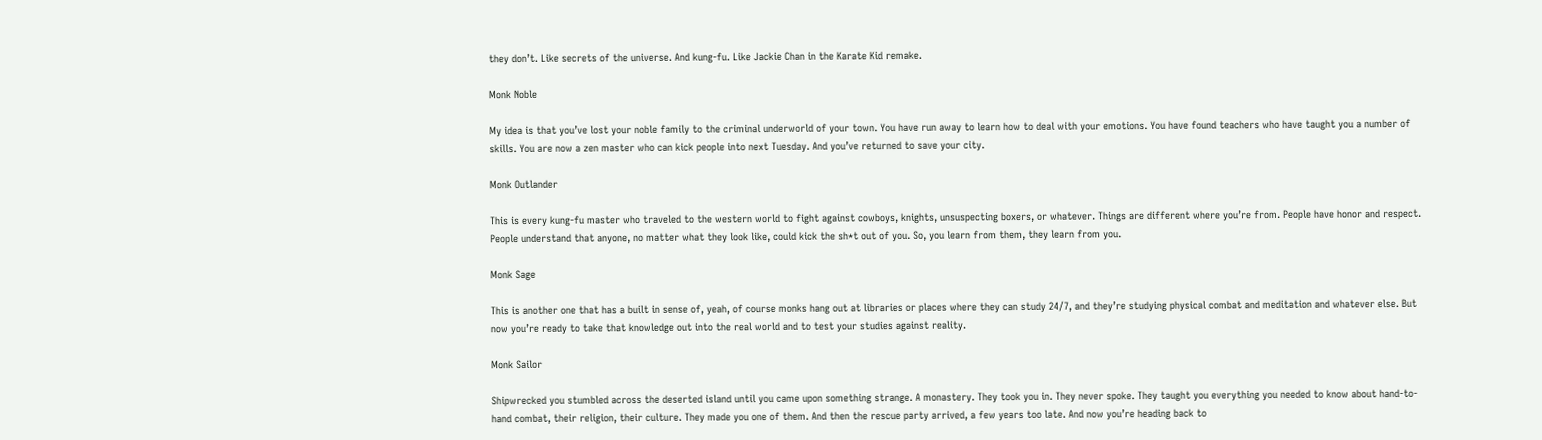they don’t. Like secrets of the universe. And kung-fu. Like Jackie Chan in the Karate Kid remake.

Monk Noble

My idea is that you’ve lost your noble family to the criminal underworld of your town. You have run away to learn how to deal with your emotions. You have found teachers who have taught you a number of skills. You are now a zen master who can kick people into next Tuesday. And you’ve returned to save your city.

Monk Outlander

This is every kung-fu master who traveled to the western world to fight against cowboys, knights, unsuspecting boxers, or whatever. Things are different where you’re from. People have honor and respect. People understand that anyone, no matter what they look like, could kick the sh*t out of you. So, you learn from them, they learn from you.

Monk Sage

This is another one that has a built in sense of, yeah, of course monks hang out at libraries or places where they can study 24/7, and they’re studying physical combat and meditation and whatever else. But now you’re ready to take that knowledge out into the real world and to test your studies against reality.

Monk Sailor

Shipwrecked you stumbled across the deserted island until you came upon something strange. A monastery. They took you in. They never spoke. They taught you everything you needed to know about hand-to-hand combat, their religion, their culture. They made you one of them. And then the rescue party arrived, a few years too late. And now you’re heading back to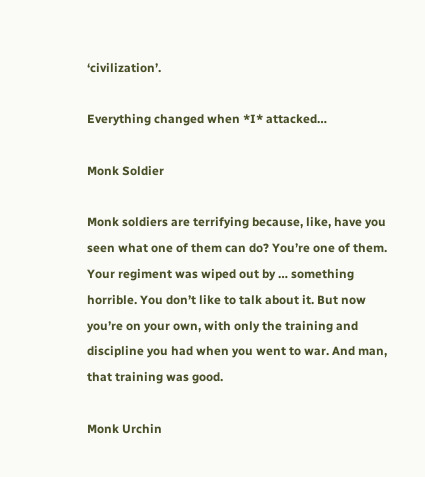‘civilization’.

Everything changed when *I* attacked…

Monk Soldier

Monk soldiers are terrifying because, like, have you seen what one of them can do? You’re one of them. Your regiment was wiped out by … something horrible. You don’t like to talk about it. But now you’re on your own, with only the training and discipline you had when you went to war. And man, that training was good.

Monk Urchin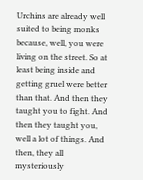Urchins are already well suited to being monks because, well, you were living on the street. So at least being inside and getting gruel were better than that. And then they taught you to fight. And then they taught you, well a lot of things. And then, they all mysteriously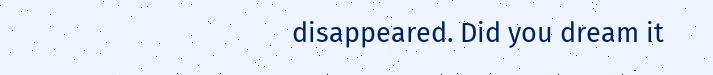disappeared. Did you dream it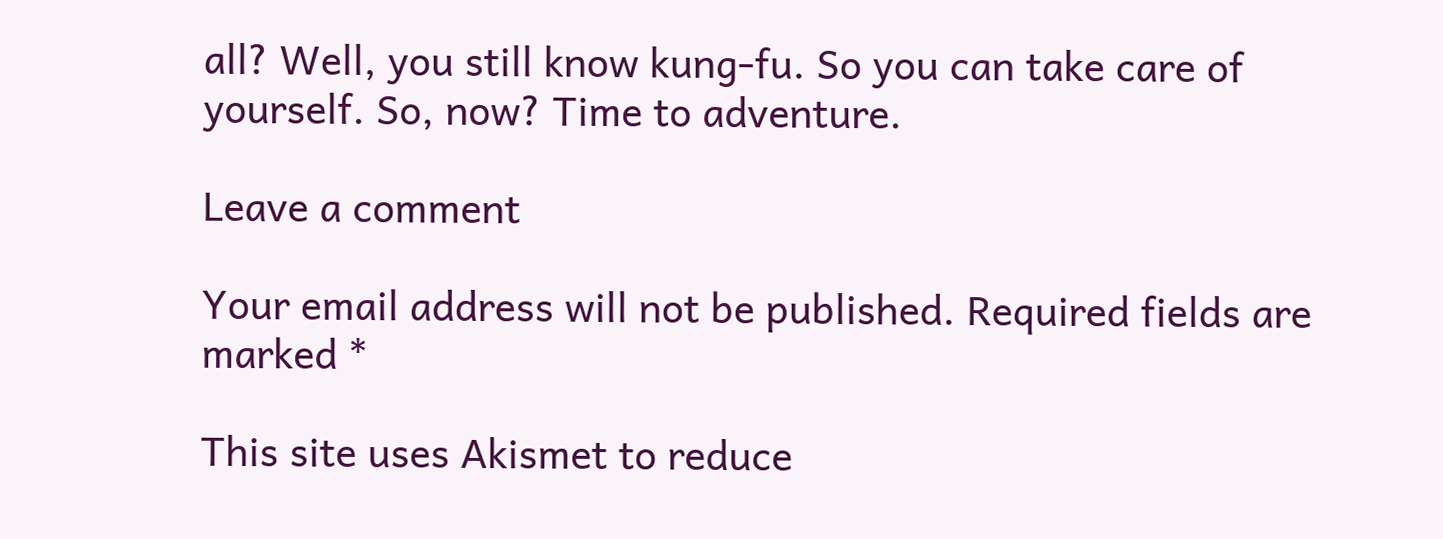all? Well, you still know kung-fu. So you can take care of yourself. So, now? Time to adventure.

Leave a comment

Your email address will not be published. Required fields are marked *

This site uses Akismet to reduce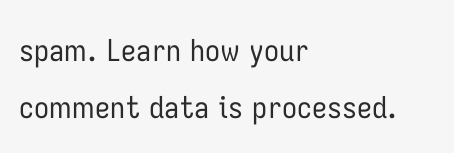spam. Learn how your comment data is processed.